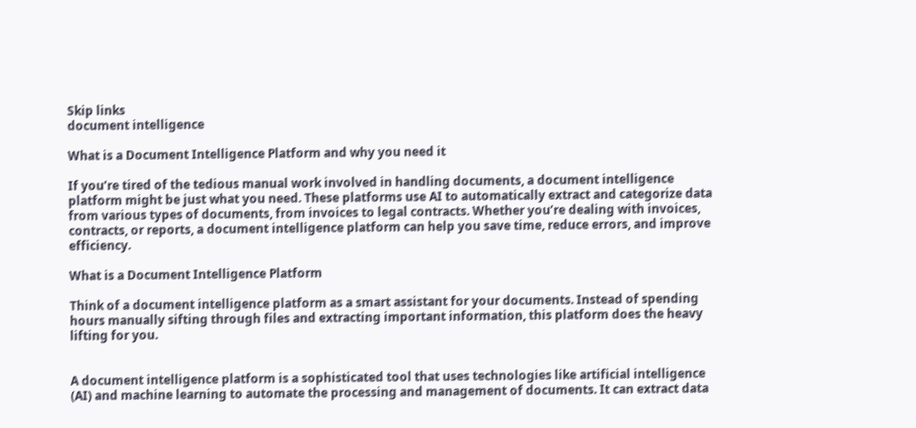Skip links
document intelligence

What is a Document Intelligence Platform and why you need it

If you’re tired of the tedious manual work involved in handling documents, a document intelligence platform might be just what you need. These platforms use AI to automatically extract and categorize data from various types of documents, from invoices to legal contracts. Whether you’re dealing with invoices, contracts, or reports, a document intelligence platform can help you save time, reduce errors, and improve efficiency.

What is a Document Intelligence Platform

Think of a document intelligence platform as a smart assistant for your documents. Instead of spending hours manually sifting through files and extracting important information, this platform does the heavy lifting for you.


A document intelligence platform is a sophisticated tool that uses technologies like artificial intelligence (AI) and machine learning to automate the processing and management of documents. It can extract data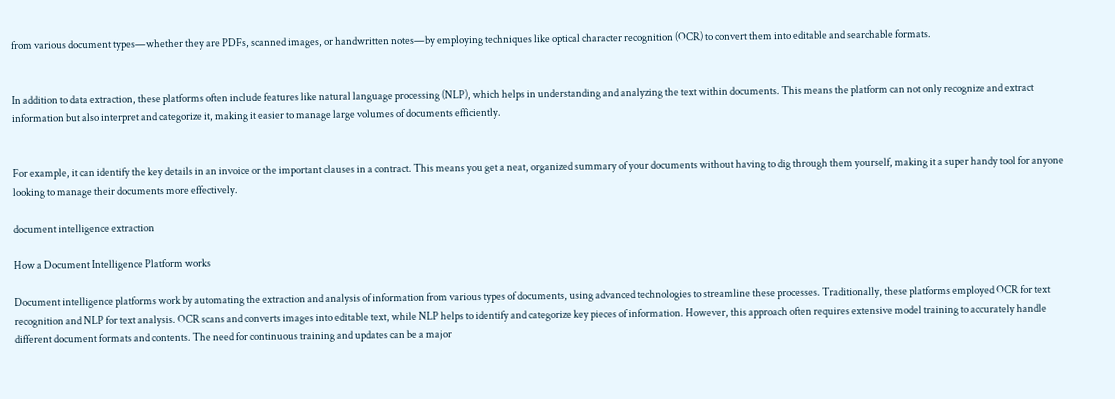from various document types—whether they are PDFs, scanned images, or handwritten notes—by employing techniques like optical character recognition (OCR) to convert them into editable and searchable formats.


In addition to data extraction, these platforms often include features like natural language processing (NLP), which helps in understanding and analyzing the text within documents. This means the platform can not only recognize and extract information but also interpret and categorize it, making it easier to manage large volumes of documents efficiently.


For example, it can identify the key details in an invoice or the important clauses in a contract. This means you get a neat, organized summary of your documents without having to dig through them yourself, making it a super handy tool for anyone looking to manage their documents more effectively.

document intelligence extraction

How a Document Intelligence Platform works

Document intelligence platforms work by automating the extraction and analysis of information from various types of documents, using advanced technologies to streamline these processes. Traditionally, these platforms employed OCR for text recognition and NLP for text analysis. OCR scans and converts images into editable text, while NLP helps to identify and categorize key pieces of information. However, this approach often requires extensive model training to accurately handle different document formats and contents. The need for continuous training and updates can be a major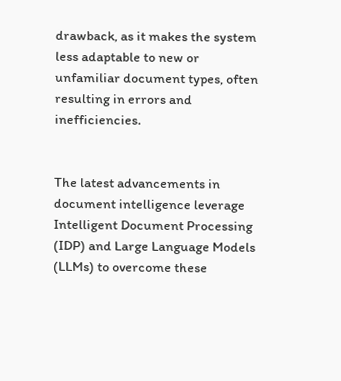drawback, as it makes the system less adaptable to new or unfamiliar document types, often resulting in errors and inefficiencies.


The latest advancements in document intelligence leverage Intelligent Document Processing (IDP) and Large Language Models (LLMs) to overcome these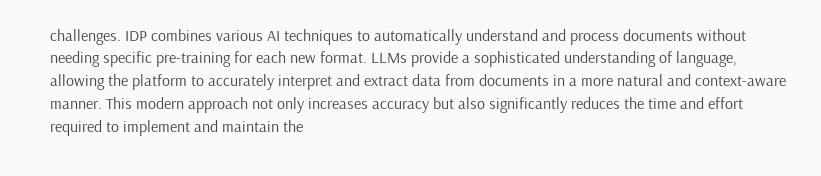challenges. IDP combines various AI techniques to automatically understand and process documents without needing specific pre-training for each new format. LLMs provide a sophisticated understanding of language, allowing the platform to accurately interpret and extract data from documents in a more natural and context-aware manner. This modern approach not only increases accuracy but also significantly reduces the time and effort required to implement and maintain the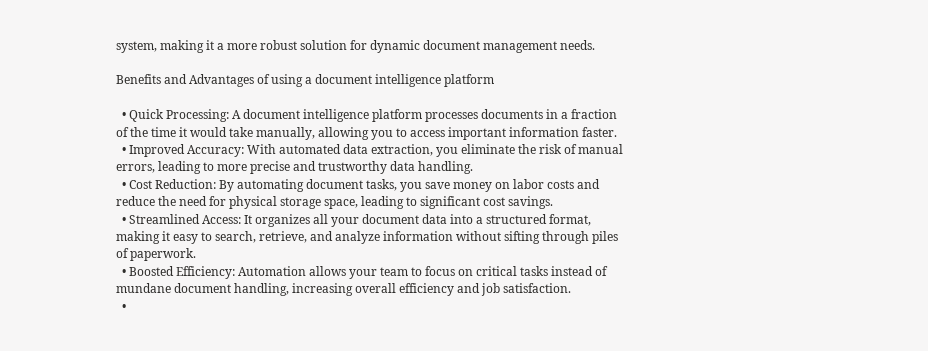system, making it a more robust solution for dynamic document management needs.

Benefits and Advantages of using a document intelligence platform

  • Quick Processing: A document intelligence platform processes documents in a fraction of the time it would take manually, allowing you to access important information faster.
  • Improved Accuracy: With automated data extraction, you eliminate the risk of manual errors, leading to more precise and trustworthy data handling.
  • Cost Reduction: By automating document tasks, you save money on labor costs and reduce the need for physical storage space, leading to significant cost savings.
  • Streamlined Access: It organizes all your document data into a structured format, making it easy to search, retrieve, and analyze information without sifting through piles of paperwork.
  • Boosted Efficiency: Automation allows your team to focus on critical tasks instead of mundane document handling, increasing overall efficiency and job satisfaction.
  •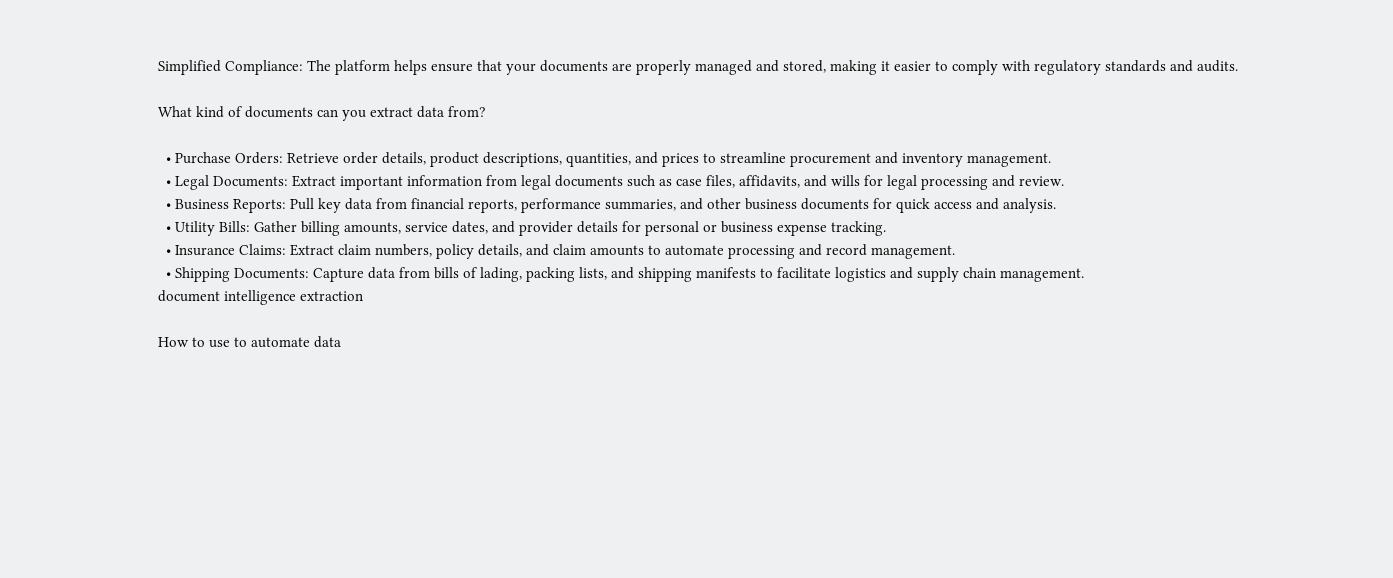Simplified Compliance: The platform helps ensure that your documents are properly managed and stored, making it easier to comply with regulatory standards and audits.

What kind of documents can you extract data from?

  • Purchase Orders: Retrieve order details, product descriptions, quantities, and prices to streamline procurement and inventory management.
  • Legal Documents: Extract important information from legal documents such as case files, affidavits, and wills for legal processing and review.
  • Business Reports: Pull key data from financial reports, performance summaries, and other business documents for quick access and analysis.
  • Utility Bills: Gather billing amounts, service dates, and provider details for personal or business expense tracking.
  • Insurance Claims: Extract claim numbers, policy details, and claim amounts to automate processing and record management.
  • Shipping Documents: Capture data from bills of lading, packing lists, and shipping manifests to facilitate logistics and supply chain management.
document intelligence extraction

How to use to automate data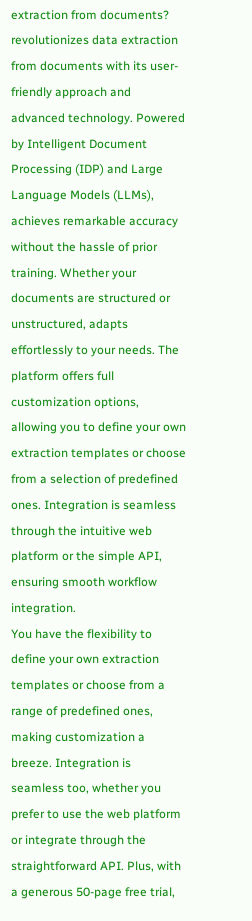extraction from documents? revolutionizes data extraction from documents with its user-friendly approach and advanced technology. Powered by Intelligent Document Processing (IDP) and Large Language Models (LLMs), achieves remarkable accuracy without the hassle of prior training. Whether your documents are structured or unstructured, adapts effortlessly to your needs. The platform offers full customization options, allowing you to define your own extraction templates or choose from a selection of predefined ones. Integration is seamless through the intuitive web platform or the simple API, ensuring smooth workflow integration.
You have the flexibility to define your own extraction templates or choose from a range of predefined ones, making customization a breeze. Integration is seamless too, whether you prefer to use the web platform or integrate through the straightforward API. Plus, with a generous 50-page free trial,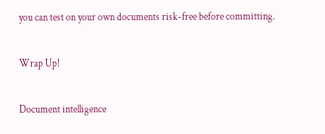you can test on your own documents risk-free before committing.

Wrap Up!

Document intelligence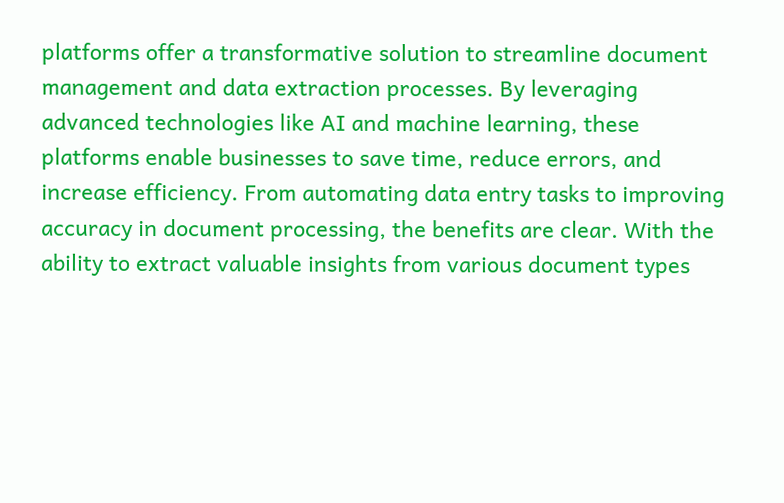platforms offer a transformative solution to streamline document management and data extraction processes. By leveraging advanced technologies like AI and machine learning, these platforms enable businesses to save time, reduce errors, and increase efficiency. From automating data entry tasks to improving accuracy in document processing, the benefits are clear. With the ability to extract valuable insights from various document types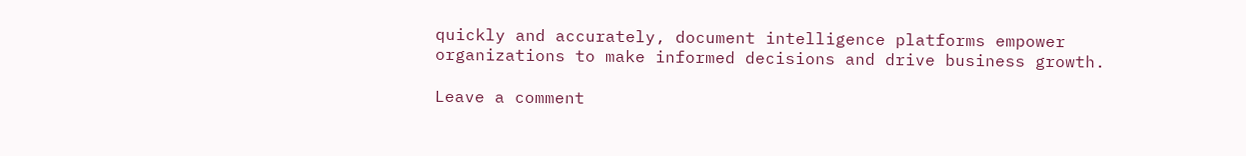quickly and accurately, document intelligence platforms empower organizations to make informed decisions and drive business growth.

Leave a comment